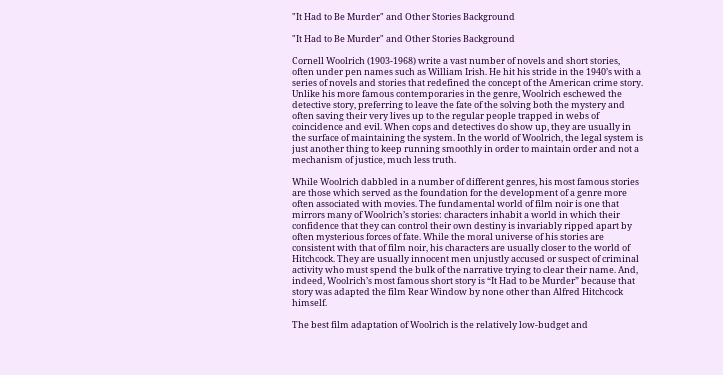"It Had to Be Murder" and Other Stories Background

"It Had to Be Murder" and Other Stories Background

Cornell Woolrich (1903-1968) write a vast number of novels and short stories, often under pen names such as William Irish. He hit his stride in the 1940’s with a series of novels and stories that redefined the concept of the American crime story. Unlike his more famous contemporaries in the genre, Woolrich eschewed the detective story, preferring to leave the fate of the solving both the mystery and often saving their very lives up to the regular people trapped in webs of coincidence and evil. When cops and detectives do show up, they are usually in the surface of maintaining the system. In the world of Woolrich, the legal system is just another thing to keep running smoothly in order to maintain order and not a mechanism of justice, much less truth.

While Woolrich dabbled in a number of different genres, his most famous stories are those which served as the foundation for the development of a genre more often associated with movies. The fundamental world of film noir is one that mirrors many of Woolrich’s stories: characters inhabit a world in which their confidence that they can control their own destiny is invariably ripped apart by often mysterious forces of fate. While the moral universe of his stories are consistent with that of film noir, his characters are usually closer to the world of Hitchcock. They are usually innocent men unjustly accused or suspect of criminal activity who must spend the bulk of the narrative trying to clear their name. And, indeed, Woolrich’s most famous short story is “It Had to be Murder” because that story was adapted the film Rear Window by none other than Alfred Hitchcock himself.

The best film adaptation of Woolrich is the relatively low-budget and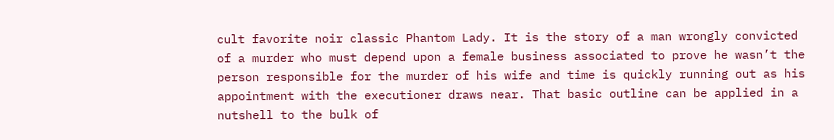cult favorite noir classic Phantom Lady. It is the story of a man wrongly convicted of a murder who must depend upon a female business associated to prove he wasn’t the person responsible for the murder of his wife and time is quickly running out as his appointment with the executioner draws near. That basic outline can be applied in a nutshell to the bulk of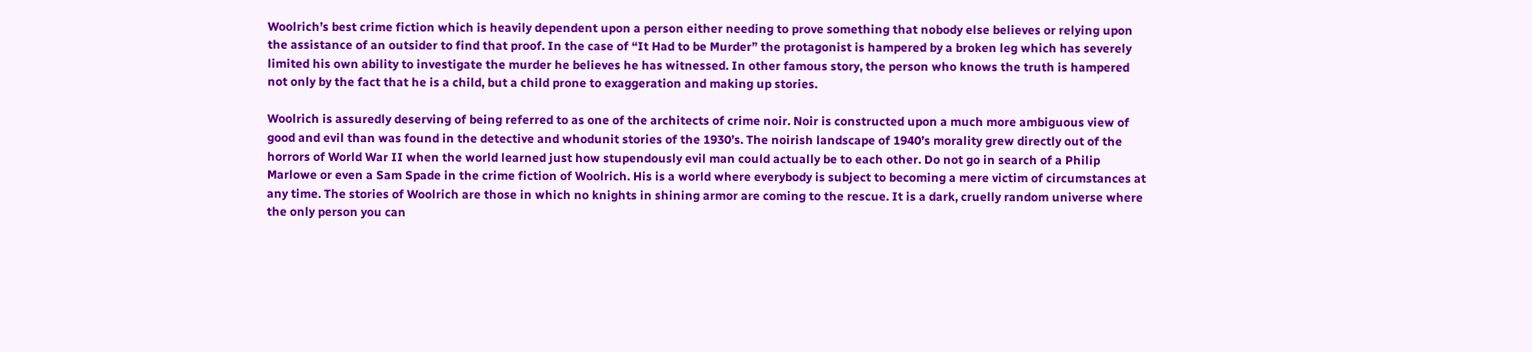Woolrich’s best crime fiction which is heavily dependent upon a person either needing to prove something that nobody else believes or relying upon the assistance of an outsider to find that proof. In the case of “It Had to be Murder” the protagonist is hampered by a broken leg which has severely limited his own ability to investigate the murder he believes he has witnessed. In other famous story, the person who knows the truth is hampered not only by the fact that he is a child, but a child prone to exaggeration and making up stories.

Woolrich is assuredly deserving of being referred to as one of the architects of crime noir. Noir is constructed upon a much more ambiguous view of good and evil than was found in the detective and whodunit stories of the 1930’s. The noirish landscape of 1940’s morality grew directly out of the horrors of World War II when the world learned just how stupendously evil man could actually be to each other. Do not go in search of a Philip Marlowe or even a Sam Spade in the crime fiction of Woolrich. His is a world where everybody is subject to becoming a mere victim of circumstances at any time. The stories of Woolrich are those in which no knights in shining armor are coming to the rescue. It is a dark, cruelly random universe where the only person you can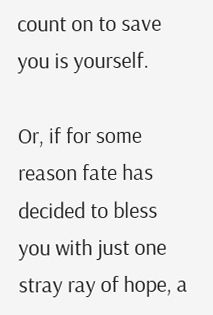count on to save you is yourself.

Or, if for some reason fate has decided to bless you with just one stray ray of hope, a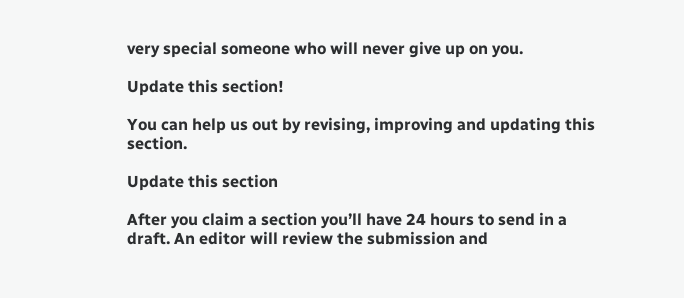very special someone who will never give up on you.

Update this section!

You can help us out by revising, improving and updating this section.

Update this section

After you claim a section you’ll have 24 hours to send in a draft. An editor will review the submission and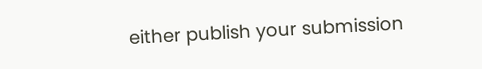either publish your submission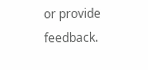or provide feedback.